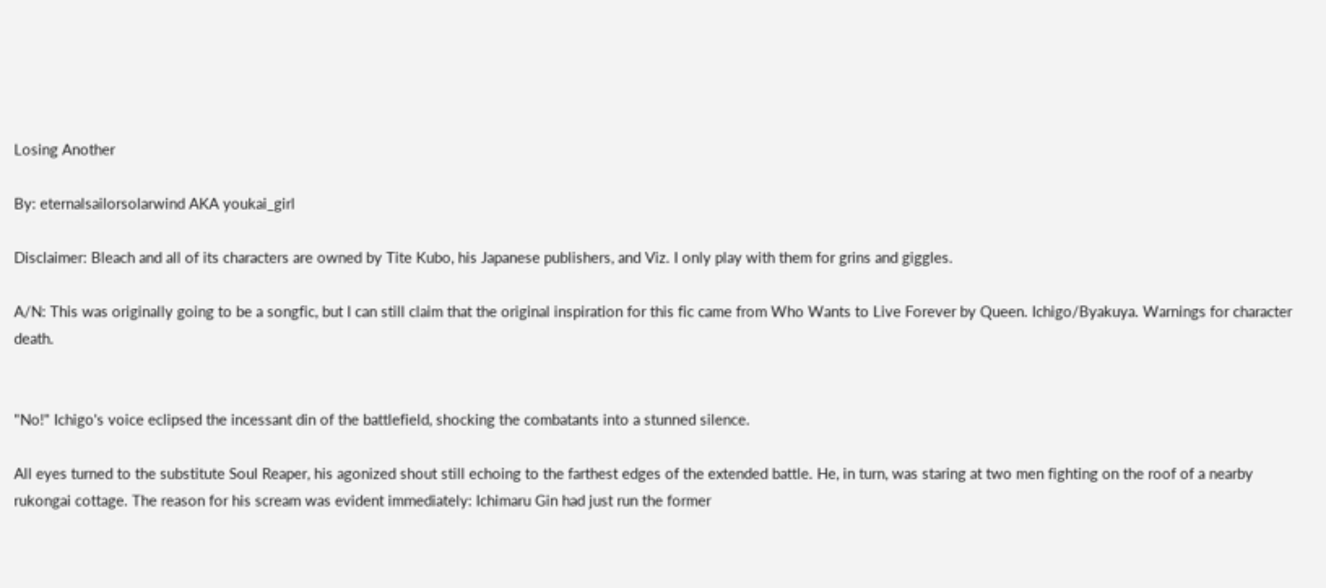Losing Another

By: eternalsailorsolarwind AKA youkai_girl

Disclaimer: Bleach and all of its characters are owned by Tite Kubo, his Japanese publishers, and Viz. I only play with them for grins and giggles.

A/N: This was originally going to be a songfic, but I can still claim that the original inspiration for this fic came from Who Wants to Live Forever by Queen. Ichigo/Byakuya. Warnings for character death.


"No!" Ichigo's voice eclipsed the incessant din of the battlefield, shocking the combatants into a stunned silence.

All eyes turned to the substitute Soul Reaper, his agonized shout still echoing to the farthest edges of the extended battle. He, in turn, was staring at two men fighting on the roof of a nearby rukongai cottage. The reason for his scream was evident immediately: Ichimaru Gin had just run the former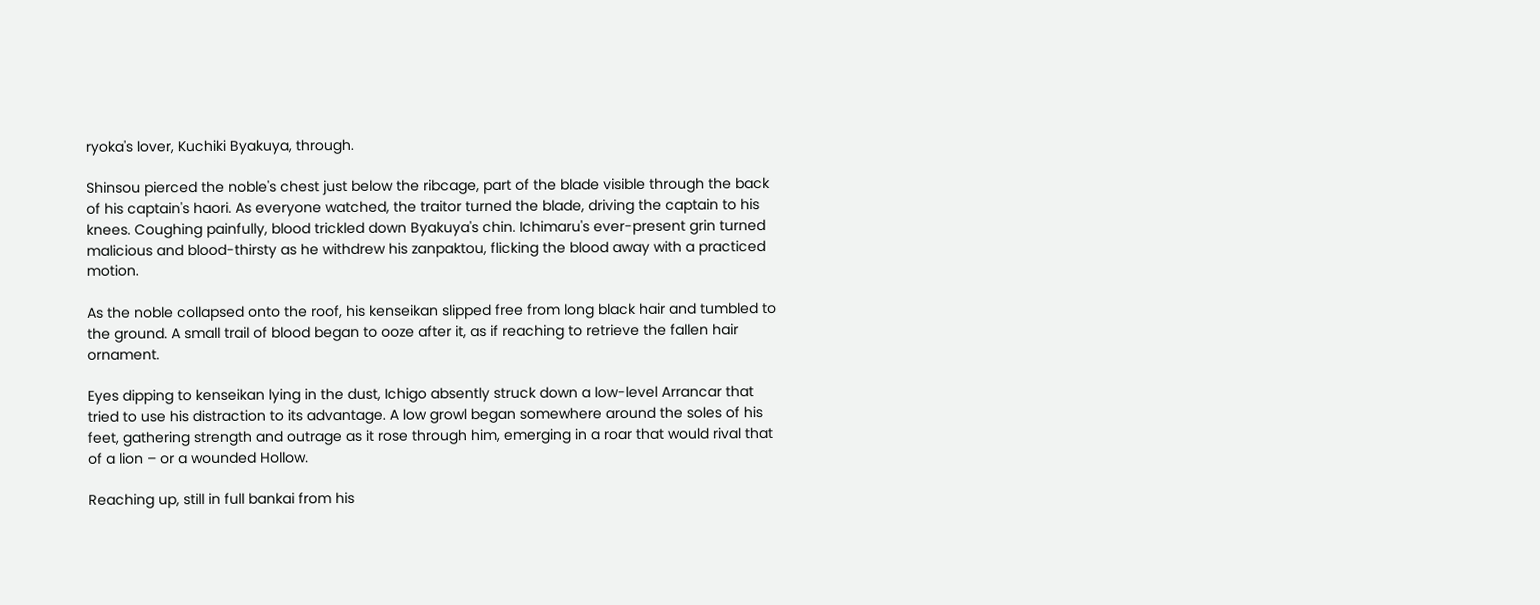ryoka's lover, Kuchiki Byakuya, through.

Shinsou pierced the noble's chest just below the ribcage, part of the blade visible through the back of his captain's haori. As everyone watched, the traitor turned the blade, driving the captain to his knees. Coughing painfully, blood trickled down Byakuya's chin. Ichimaru's ever-present grin turned malicious and blood-thirsty as he withdrew his zanpaktou, flicking the blood away with a practiced motion.

As the noble collapsed onto the roof, his kenseikan slipped free from long black hair and tumbled to the ground. A small trail of blood began to ooze after it, as if reaching to retrieve the fallen hair ornament.

Eyes dipping to kenseikan lying in the dust, Ichigo absently struck down a low-level Arrancar that tried to use his distraction to its advantage. A low growl began somewhere around the soles of his feet, gathering strength and outrage as it rose through him, emerging in a roar that would rival that of a lion – or a wounded Hollow.

Reaching up, still in full bankai from his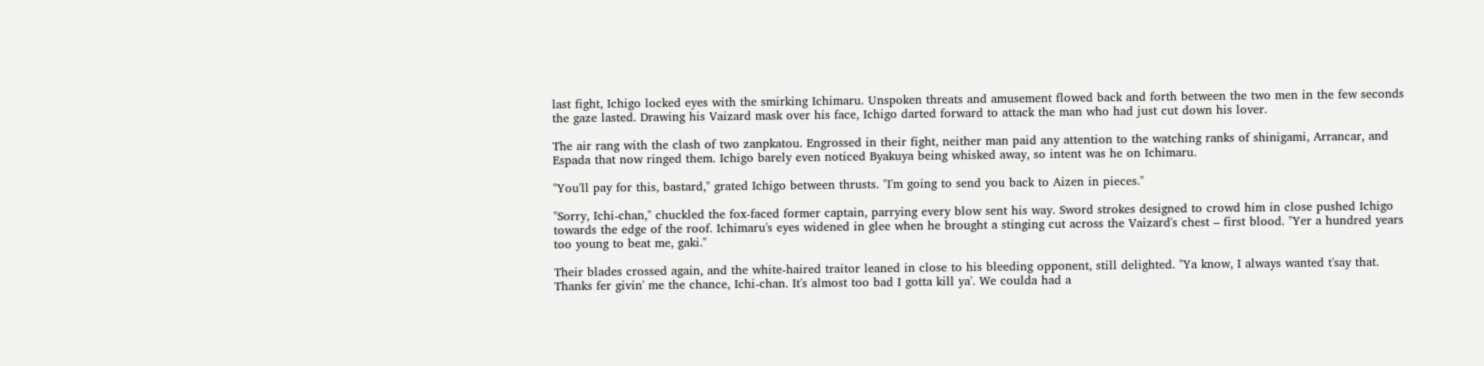last fight, Ichigo locked eyes with the smirking Ichimaru. Unspoken threats and amusement flowed back and forth between the two men in the few seconds the gaze lasted. Drawing his Vaizard mask over his face, Ichigo darted forward to attack the man who had just cut down his lover.

The air rang with the clash of two zanpkatou. Engrossed in their fight, neither man paid any attention to the watching ranks of shinigami, Arrancar, and Espada that now ringed them. Ichigo barely even noticed Byakuya being whisked away, so intent was he on Ichimaru.

"You'll pay for this, bastard," grated Ichigo between thrusts. "I'm going to send you back to Aizen in pieces."

"Sorry, Ichi-chan," chuckled the fox-faced former captain, parrying every blow sent his way. Sword strokes designed to crowd him in close pushed Ichigo towards the edge of the roof. Ichimaru's eyes widened in glee when he brought a stinging cut across the Vaizard's chest – first blood. "Yer a hundred years too young to beat me, gaki."

Their blades crossed again, and the white-haired traitor leaned in close to his bleeding opponent, still delighted. "Ya know, I always wanted t'say that. Thanks fer givin' me the chance, Ichi-chan. It's almost too bad I gotta kill ya'. We coulda had a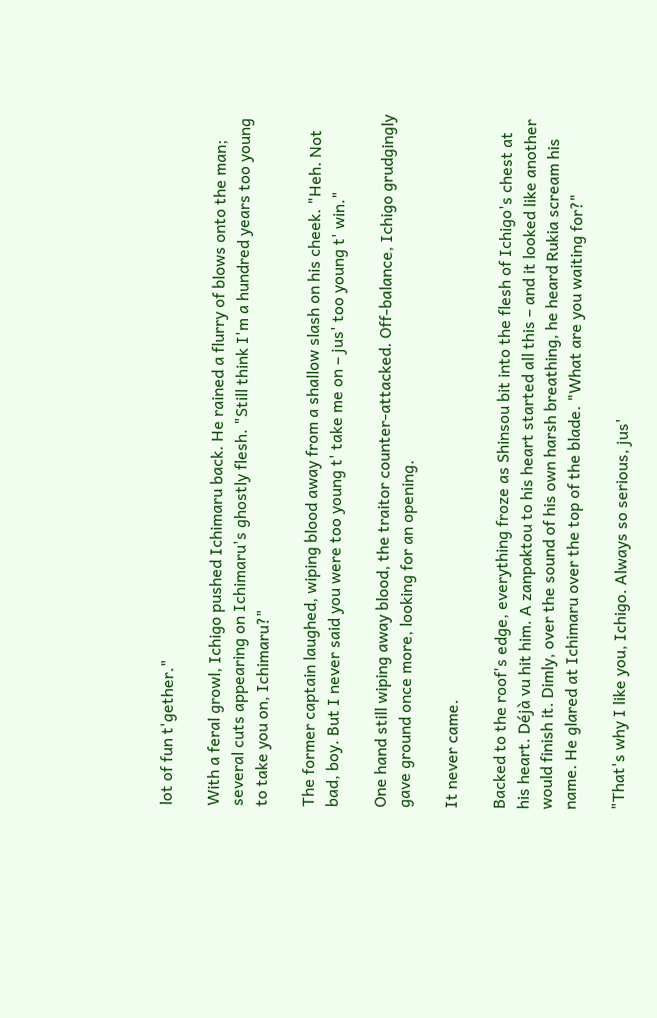lot of fun t'gether."

With a feral growl, Ichigo pushed Ichimaru back. He rained a flurry of blows onto the man; several cuts appearing on Ichimaru's ghostly flesh. "Still think I'm a hundred years too young to take you on, Ichimaru?"

The former captain laughed, wiping blood away from a shallow slash on his cheek. "Heh. Not bad, boy. But I never said you were too young t' take me on – jus' too young t' win."

One hand still wiping away blood, the traitor counter-attacked. Off-balance, Ichigo grudgingly gave ground once more, looking for an opening.

It never came.

Backed to the roof's edge, everything froze as Shinsou bit into the flesh of Ichigo's chest at his heart. Déjà vu hit him. A zanpaktou to his heart started all this – and it looked like another would finish it. Dimly, over the sound of his own harsh breathing, he heard Rukia scream his name. He glared at Ichimaru over the top of the blade. "What are you waiting for?"

"That's why I like you, Ichigo. Always so serious, jus'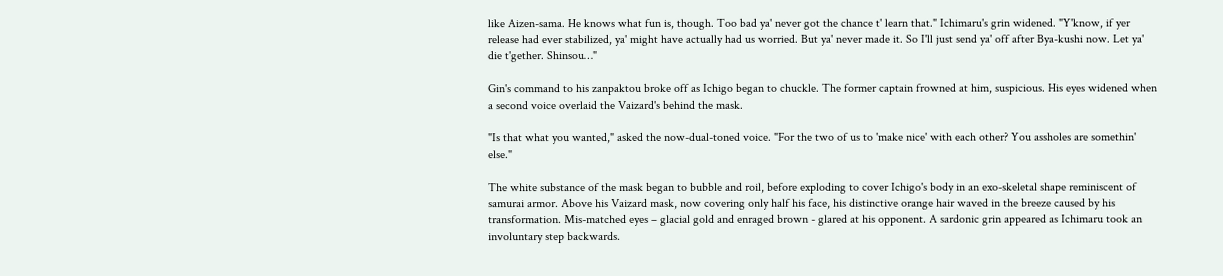like Aizen-sama. He knows what fun is, though. Too bad ya' never got the chance t' learn that." Ichimaru's grin widened. "Y'know, if yer release had ever stabilized, ya' might have actually had us worried. But ya' never made it. So I'll just send ya' off after Bya-kushi now. Let ya' die t'gether. Shinsou…"

Gin's command to his zanpaktou broke off as Ichigo began to chuckle. The former captain frowned at him, suspicious. His eyes widened when a second voice overlaid the Vaizard's behind the mask.

"Is that what you wanted," asked the now-dual-toned voice. "For the two of us to 'make nice' with each other? You assholes are somethin' else."

The white substance of the mask began to bubble and roil, before exploding to cover Ichigo's body in an exo-skeletal shape reminiscent of samurai armor. Above his Vaizard mask, now covering only half his face, his distinctive orange hair waved in the breeze caused by his transformation. Mis-matched eyes – glacial gold and enraged brown - glared at his opponent. A sardonic grin appeared as Ichimaru took an involuntary step backwards.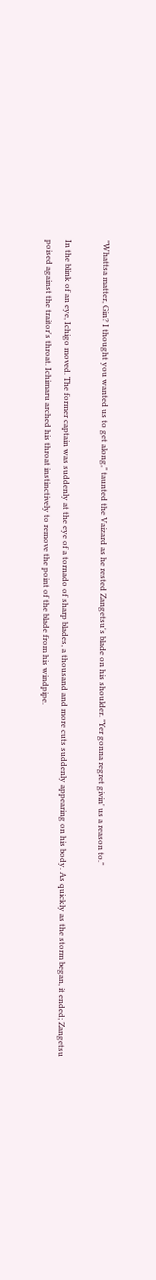"Whattsa matter, Gin? I thought you wanted us to get along," taunted the Vaizard as he rested Zangetsu's blade on his shoulder. "Yer gonna regret givin' us a reason to."

In the blink of an eye, Ichigo moved. The former captain was suddenly at the eye of a tornado of sharp blades, a thousand and more cuts suddenly appearing on his body. As quickly as the storm began, it ended; Zangetsu poised against the traitor's throat. Ichimaru arched his throat instinctively to remove the point of the blade from his windpipe.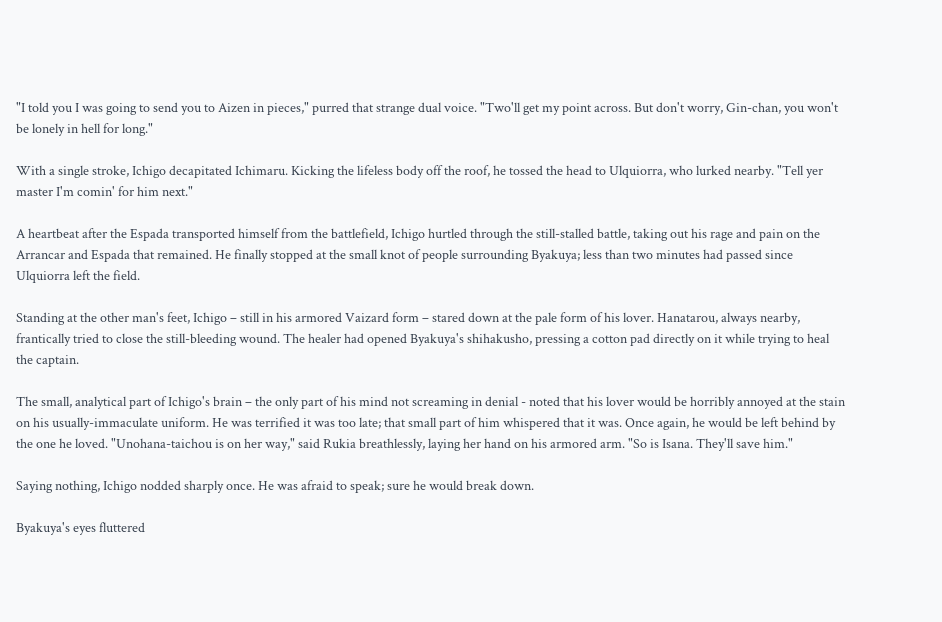"I told you I was going to send you to Aizen in pieces," purred that strange dual voice. "Two'll get my point across. But don't worry, Gin-chan, you won't be lonely in hell for long."

With a single stroke, Ichigo decapitated Ichimaru. Kicking the lifeless body off the roof, he tossed the head to Ulquiorra, who lurked nearby. "Tell yer master I'm comin' for him next."

A heartbeat after the Espada transported himself from the battlefield, Ichigo hurtled through the still-stalled battle, taking out his rage and pain on the Arrancar and Espada that remained. He finally stopped at the small knot of people surrounding Byakuya; less than two minutes had passed since Ulquiorra left the field.

Standing at the other man's feet, Ichigo – still in his armored Vaizard form – stared down at the pale form of his lover. Hanatarou, always nearby, frantically tried to close the still-bleeding wound. The healer had opened Byakuya's shihakusho, pressing a cotton pad directly on it while trying to heal the captain.

The small, analytical part of Ichigo's brain – the only part of his mind not screaming in denial - noted that his lover would be horribly annoyed at the stain on his usually-immaculate uniform. He was terrified it was too late; that small part of him whispered that it was. Once again, he would be left behind by the one he loved. "Unohana-taichou is on her way," said Rukia breathlessly, laying her hand on his armored arm. "So is Isana. They'll save him."

Saying nothing, Ichigo nodded sharply once. He was afraid to speak; sure he would break down.

Byakuya's eyes fluttered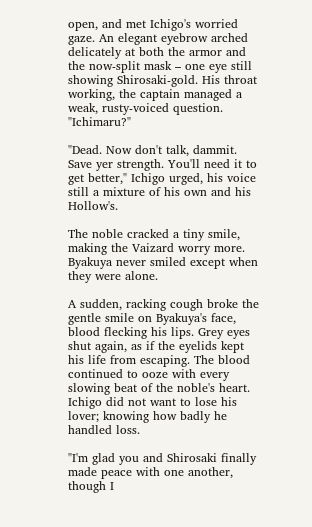open, and met Ichigo's worried gaze. An elegant eyebrow arched delicately at both the armor and the now-split mask – one eye still showing Shirosaki-gold. His throat working, the captain managed a weak, rusty-voiced question. "Ichimaru?"

"Dead. Now don't talk, dammit. Save yer strength. You'll need it to get better," Ichigo urged, his voice still a mixture of his own and his Hollow's.

The noble cracked a tiny smile, making the Vaizard worry more. Byakuya never smiled except when they were alone.

A sudden, racking cough broke the gentle smile on Byakuya's face, blood flecking his lips. Grey eyes shut again, as if the eyelids kept his life from escaping. The blood continued to ooze with every slowing beat of the noble's heart. Ichigo did not want to lose his lover; knowing how badly he handled loss.

"I'm glad you and Shirosaki finally made peace with one another, though I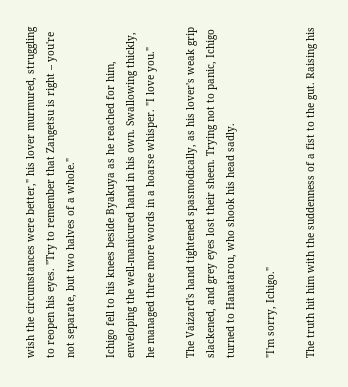wish the circumstances were better," his lover murmured, struggling to reopen his eyes. "Try to remember that Zangetsu is right – you're not separate, but two halves of a whole."

Ichigo fell to his knees beside Byakuya as he reached for him, enveloping the well-manicured hand in his own. Swallowing thickly, he managed three more words in a hoarse whisper. "I love you."

The Vaizard's hand tightened spasmodically, as his lover's weak grip slackened, and grey eyes lost their sheen. Trying not to panic, Ichigo turned to Hanatarou, who shook his head sadly.

"I'm sorry, Ichigo."

The truth hit him with the suddenness of a fist to the gut. Raising his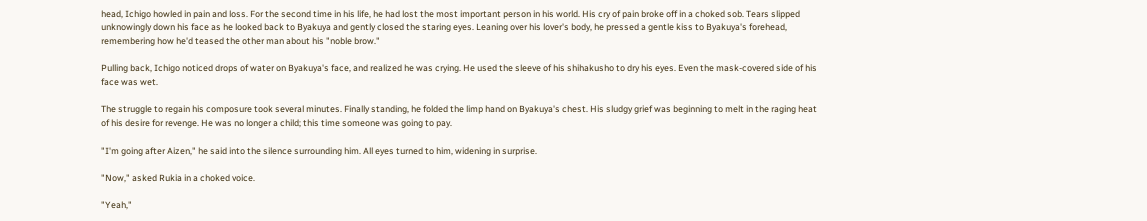head, Ichigo howled in pain and loss. For the second time in his life, he had lost the most important person in his world. His cry of pain broke off in a choked sob. Tears slipped unknowingly down his face as he looked back to Byakuya and gently closed the staring eyes. Leaning over his lover's body, he pressed a gentle kiss to Byakuya's forehead, remembering how he'd teased the other man about his "noble brow."

Pulling back, Ichigo noticed drops of water on Byakuya's face, and realized he was crying. He used the sleeve of his shihakusho to dry his eyes. Even the mask-covered side of his face was wet.

The struggle to regain his composure took several minutes. Finally standing, he folded the limp hand on Byakuya's chest. His sludgy grief was beginning to melt in the raging heat of his desire for revenge. He was no longer a child; this time someone was going to pay.

"I'm going after Aizen," he said into the silence surrounding him. All eyes turned to him, widening in surprise.

"Now," asked Rukia in a choked voice.

"Yeah,"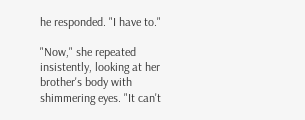he responded. "I have to."

"Now," she repeated insistently, looking at her brother's body with shimmering eyes. "It can't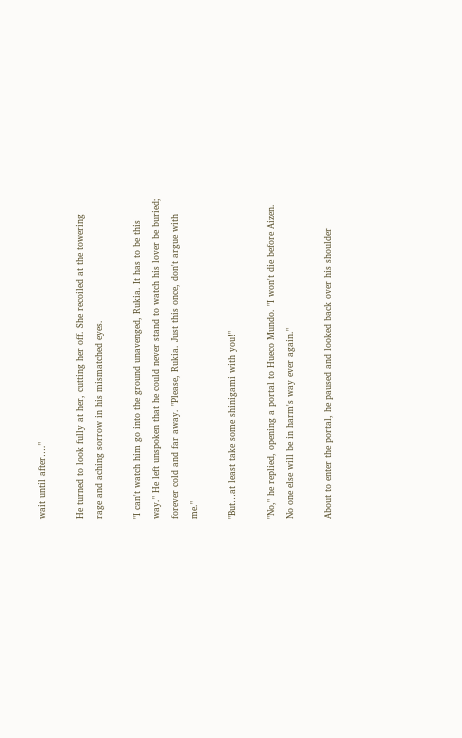wait until after…."

He turned to look fully at her, cutting her off. She recoiled at the towering rage and aching sorrow in his mismatched eyes.

"I can't watch him go into the ground unavenged, Rukia. It has to be this way." He left unspoken that he could never stand to watch his lover be buried; forever cold and far away. "Please, Rukia. Just this once, don't argue with me."

"But…at least take some shinigami with you!"

"No," he replied, opening a portal to Hueco Mundo. "I won't die before Aizen. No one else will be in harm's way ever again."

About to enter the portal, he paused and looked back over his shoulder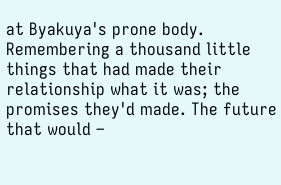at Byakuya's prone body. Remembering a thousand little things that had made their relationship what it was; the promises they'd made. The future that would –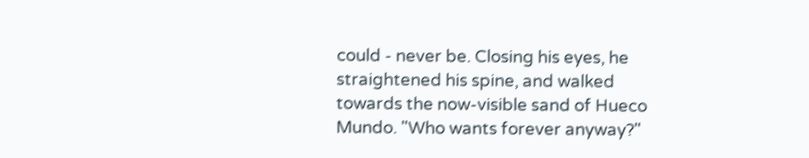could - never be. Closing his eyes, he straightened his spine, and walked towards the now-visible sand of Hueco Mundo. "Who wants forever anyway?"